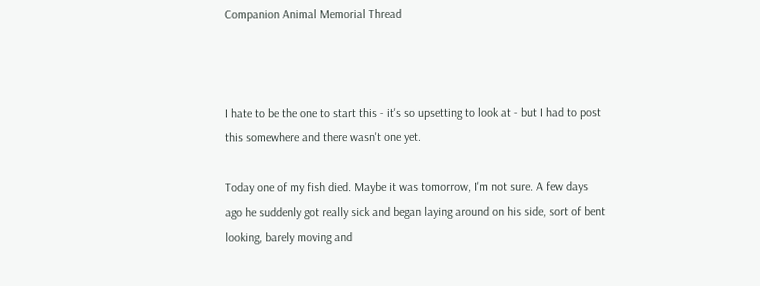Companion Animal Memorial Thread



I hate to be the one to start this - it's so upsetting to look at - but I had to post this somewhere and there wasn't one yet.

Today one of my fish died. Maybe it was tomorrow, I'm not sure. A few days ago he suddenly got really sick and began laying around on his side, sort of bent looking, barely moving and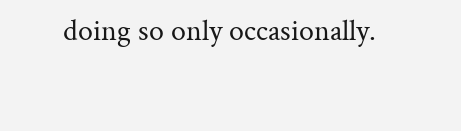doing so only occasionally.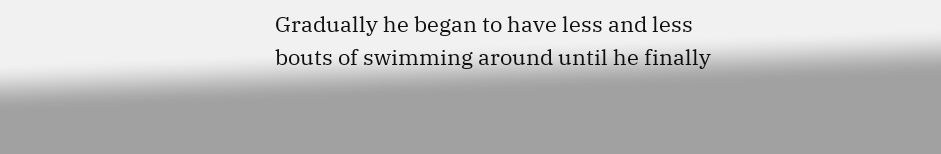Gradually he began to have less and less bouts of swimming around until he finally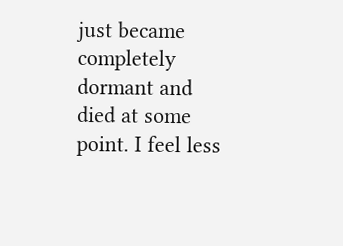just became completely dormant and died at some point. I feel less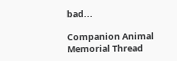bad...

Companion Animal Memorial Thread